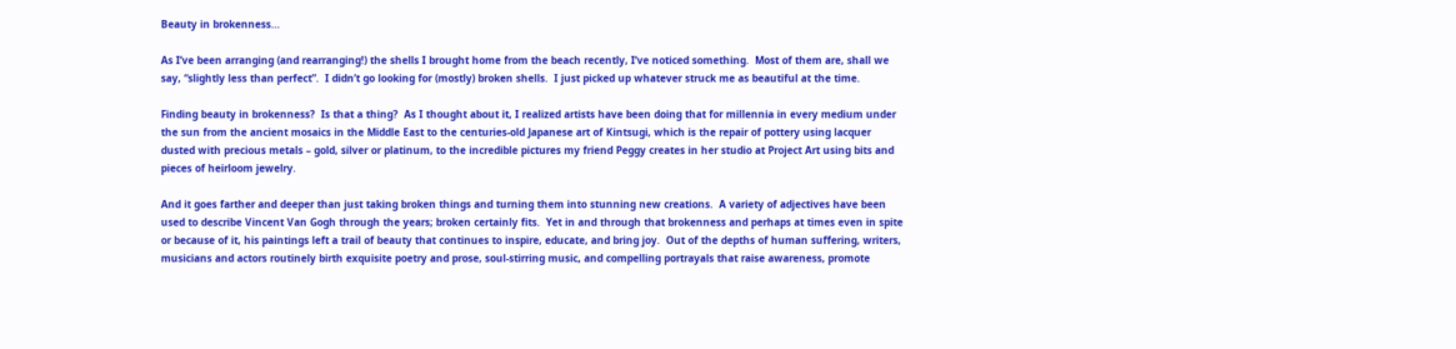Beauty in brokenness...

As I’ve been arranging (and rearranging!) the shells I brought home from the beach recently, I’ve noticed something.  Most of them are, shall we say, “slightly less than perfect”.  I didn’t go looking for (mostly) broken shells.  I just picked up whatever struck me as beautiful at the time.

Finding beauty in brokenness?  Is that a thing?  As I thought about it, I realized artists have been doing that for millennia in every medium under the sun from the ancient mosaics in the Middle East to the centuries-old Japanese art of Kintsugi, which is the repair of pottery using lacquer dusted with precious metals – gold, silver or platinum, to the incredible pictures my friend Peggy creates in her studio at Project Art using bits and pieces of heirloom jewelry.

And it goes farther and deeper than just taking broken things and turning them into stunning new creations.  A variety of adjectives have been used to describe Vincent Van Gogh through the years; broken certainly fits.  Yet in and through that brokenness and perhaps at times even in spite or because of it, his paintings left a trail of beauty that continues to inspire, educate, and bring joy.  Out of the depths of human suffering, writers, musicians and actors routinely birth exquisite poetry and prose, soul-stirring music, and compelling portrayals that raise awareness, promote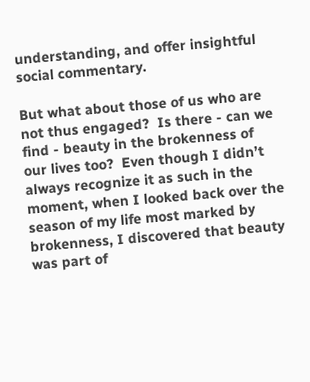understanding, and offer insightful social commentary.

But what about those of us who are not thus engaged?  Is there - can we find - beauty in the brokenness of our lives too?  Even though I didn’t always recognize it as such in the moment, when I looked back over the season of my life most marked by brokenness, I discovered that beauty was part of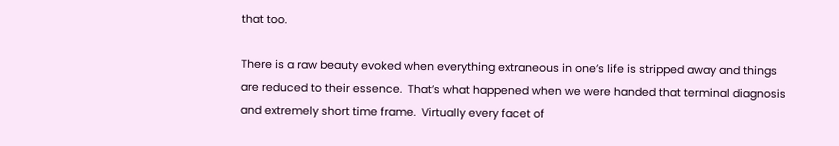that too.

There is a raw beauty evoked when everything extraneous in one’s life is stripped away and things are reduced to their essence.  That’s what happened when we were handed that terminal diagnosis and extremely short time frame.  Virtually every facet of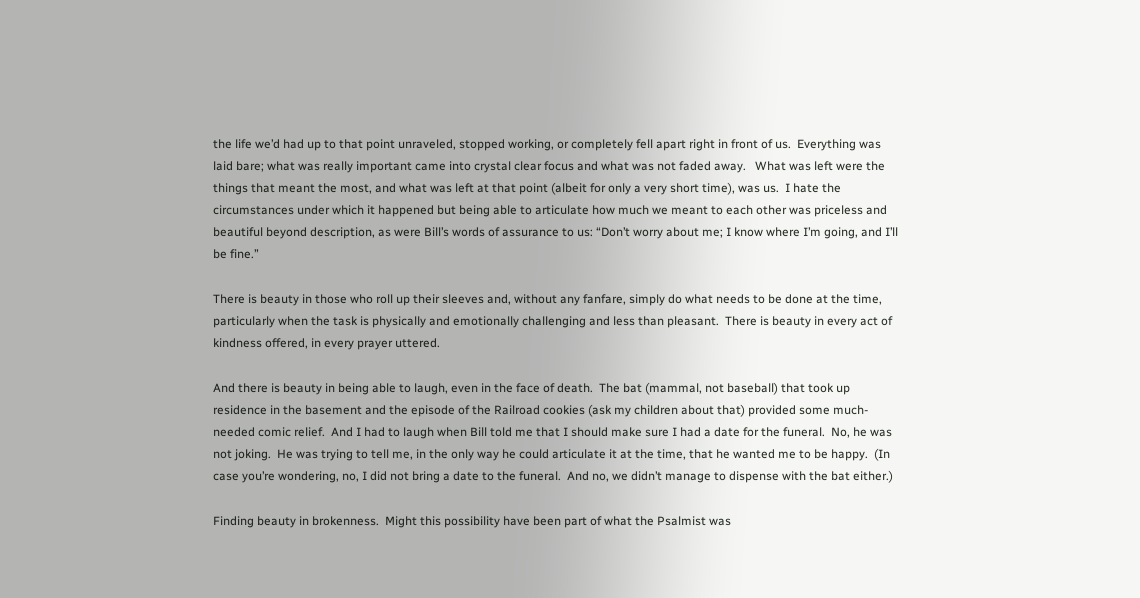the life we’d had up to that point unraveled, stopped working, or completely fell apart right in front of us.  Everything was laid bare; what was really important came into crystal clear focus and what was not faded away.   What was left were the things that meant the most, and what was left at that point (albeit for only a very short time), was us.  I hate the circumstances under which it happened but being able to articulate how much we meant to each other was priceless and beautiful beyond description, as were Bill’s words of assurance to us: “Don’t worry about me; I know where I’m going, and I’ll be fine.”

There is beauty in those who roll up their sleeves and, without any fanfare, simply do what needs to be done at the time, particularly when the task is physically and emotionally challenging and less than pleasant.  There is beauty in every act of kindness offered, in every prayer uttered.

And there is beauty in being able to laugh, even in the face of death.  The bat (mammal, not baseball) that took up residence in the basement and the episode of the Railroad cookies (ask my children about that) provided some much-needed comic relief.  And I had to laugh when Bill told me that I should make sure I had a date for the funeral.  No, he was not joking.  He was trying to tell me, in the only way he could articulate it at the time, that he wanted me to be happy.  (In case you’re wondering, no, I did not bring a date to the funeral.  And no, we didn’t manage to dispense with the bat either.)

Finding beauty in brokenness.  Might this possibility have been part of what the Psalmist was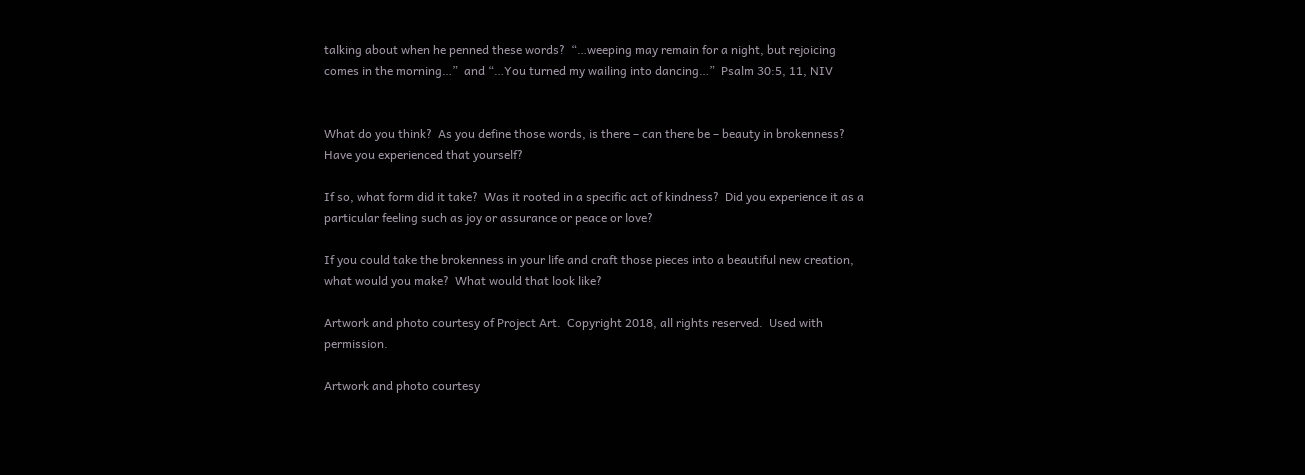talking about when he penned these words?  “…weeping may remain for a night, but rejoicing comes in the morning…”  and “…You turned my wailing into dancing…”  Psalm 30:5, 11, NIV


What do you think?  As you define those words, is there – can there be – beauty in brokenness?  Have you experienced that yourself?

If so, what form did it take?  Was it rooted in a specific act of kindness?  Did you experience it as a particular feeling such as joy or assurance or peace or love?

If you could take the brokenness in your life and craft those pieces into a beautiful new creation, what would you make?  What would that look like?

Artwork and photo courtesy of Project Art.  Copyright 2018, all rights reserved.  Used with permission.

Artwork and photo courtesy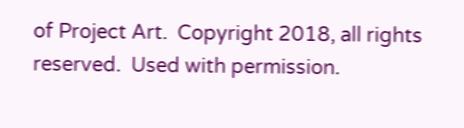of Project Art.  Copyright 2018, all rights reserved.  Used with permission.